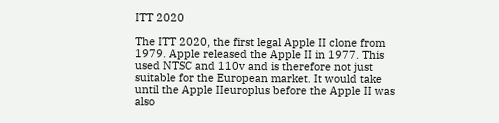ITT 2020

The ITT 2020, the first legal Apple II clone from 1979. Apple released the Apple II in 1977. This used NTSC and 110v and is therefore not just suitable for the European market. It would take until the Apple IIeuroplus before the Apple II was also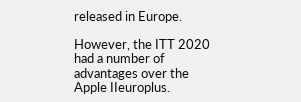released in Europe.

However, the ITT 2020 had a number of advantages over the Apple IIeuroplus.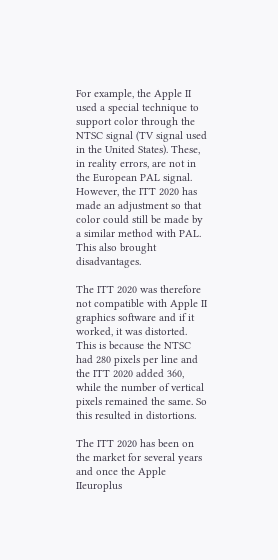For example, the Apple II used a special technique to support color through the NTSC signal (TV signal used in the United States). These, in reality errors, are not in the European PAL signal. However, the ITT 2020 has made an adjustment so that color could still be made by a similar method with PAL. This also brought disadvantages.

The ITT 2020 was therefore not compatible with Apple II graphics software and if it worked, it was distorted. This is because the NTSC had 280 pixels per line and the ITT 2020 added 360, while the number of vertical pixels remained the same. So this resulted in distortions.

The ITT 2020 has been on the market for several years and once the Apple IIeuroplus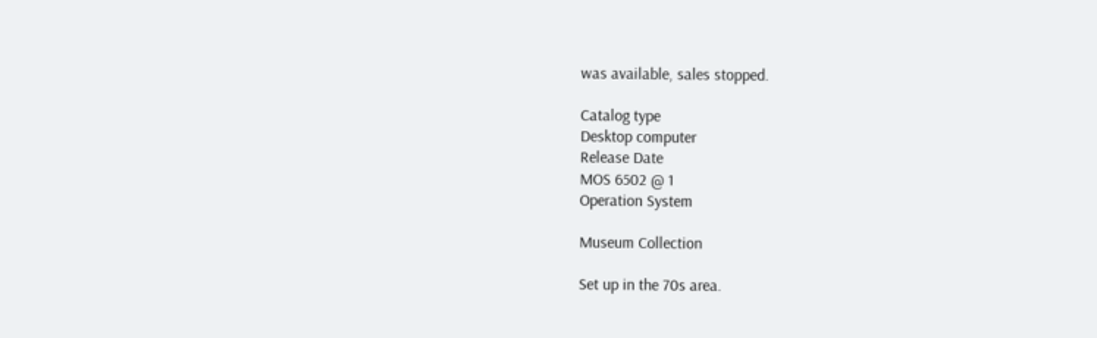was available, sales stopped.

Catalog type
Desktop computer
Release Date
MOS 6502 @ 1
Operation System

Museum Collection

Set up in the 70s area.